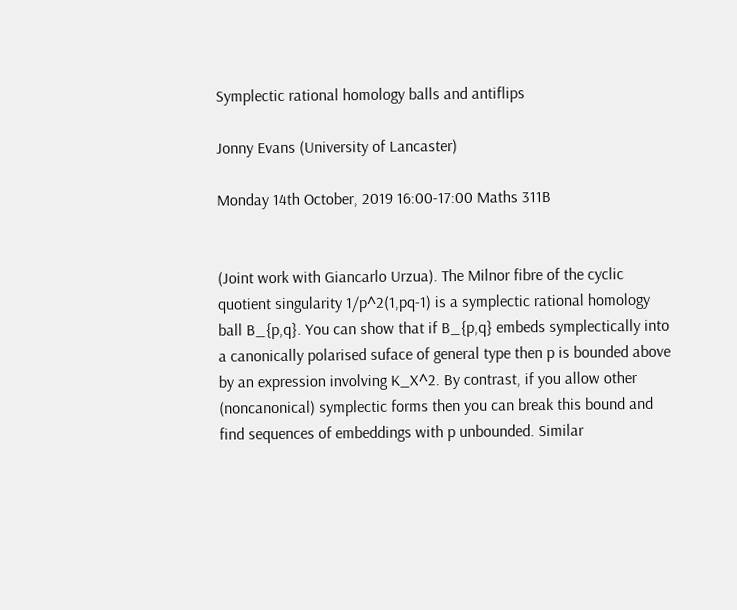Symplectic rational homology balls and antiflips

Jonny Evans (University of Lancaster)

Monday 14th October, 2019 16:00-17:00 Maths 311B


(Joint work with Giancarlo Urzua). The Milnor fibre of the cyclic quotient singularity 1/p^2(1,pq-1) is a symplectic rational homology ball B_{p,q}. You can show that if B_{p,q} embeds symplectically into a canonically polarised suface of general type then p is bounded above by an expression involving K_X^2. By contrast, if you allow other (noncanonical) symplectic forms then you can break this bound and find sequences of embeddings with p unbounded. Similar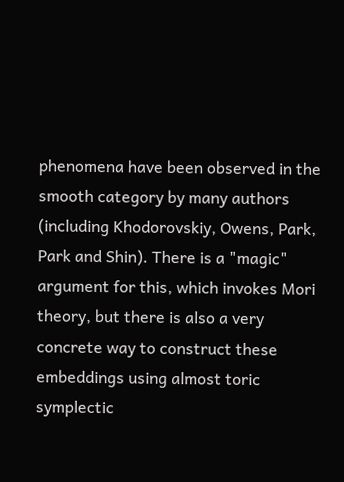phenomena have been observed in the smooth category by many authors (including Khodorovskiy, Owens, Park, Park and Shin). There is a "magic" argument for this, which invokes Mori theory, but there is also a very concrete way to construct these embeddings using almost toric symplectic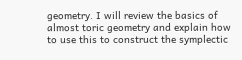geometry. I will review the basics of almost toric geometry and explain how to use this to construct the symplectic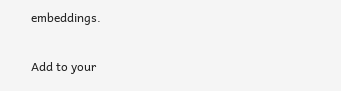embeddings.

Add to your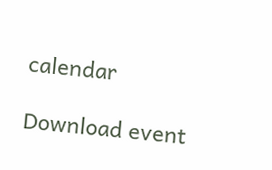calendar

Download event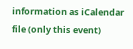information as iCalendar file (only this event)